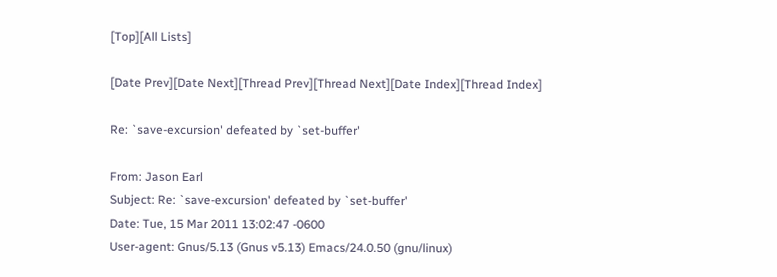[Top][All Lists]

[Date Prev][Date Next][Thread Prev][Thread Next][Date Index][Thread Index]

Re: `save-excursion' defeated by `set-buffer'

From: Jason Earl
Subject: Re: `save-excursion' defeated by `set-buffer'
Date: Tue, 15 Mar 2011 13:02:47 -0600
User-agent: Gnus/5.13 (Gnus v5.13) Emacs/24.0.50 (gnu/linux)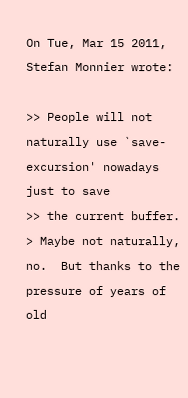On Tue, Mar 15 2011, Stefan Monnier wrote:

>> People will not naturally use `save-excursion' nowadays just to save
>> the current buffer.
> Maybe not naturally, no.  But thanks to the pressure of years of old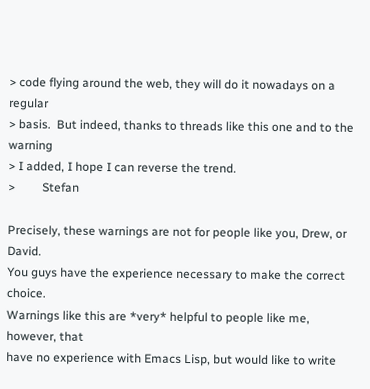> code flying around the web, they will do it nowadays on a regular
> basis.  But indeed, thanks to threads like this one and to the warning
> I added, I hope I can reverse the trend.
>         Stefan

Precisely, these warnings are not for people like you, Drew, or David.
You guys have the experience necessary to make the correct choice.
Warnings like this are *very* helpful to people like me, however, that
have no experience with Emacs Lisp, but would like to write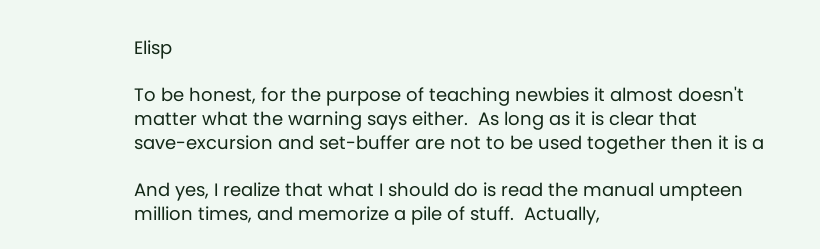Elisp

To be honest, for the purpose of teaching newbies it almost doesn't
matter what the warning says either.  As long as it is clear that
save-excursion and set-buffer are not to be used together then it is a

And yes, I realize that what I should do is read the manual umpteen
million times, and memorize a pile of stuff.  Actually,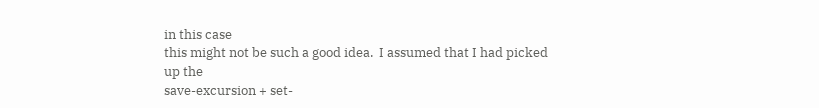in this case
this might not be such a good idea.  I assumed that I had picked up the
save-excursion + set-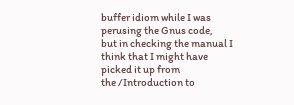buffer idiom while I was perusing the Gnus code,
but in checking the manual I think that I might have picked it up from
the /Introduction to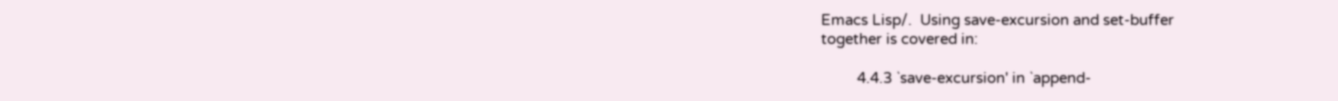Emacs Lisp/.  Using save-excursion and set-buffer
together is covered in:

         4.4.3 `save-excursion' in `append-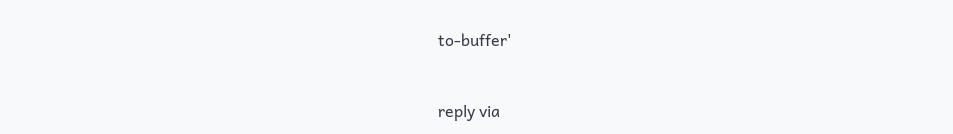to-buffer'


reply via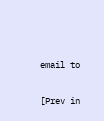email to

[Prev in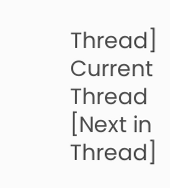Thread] Current Thread [Next in Thread]